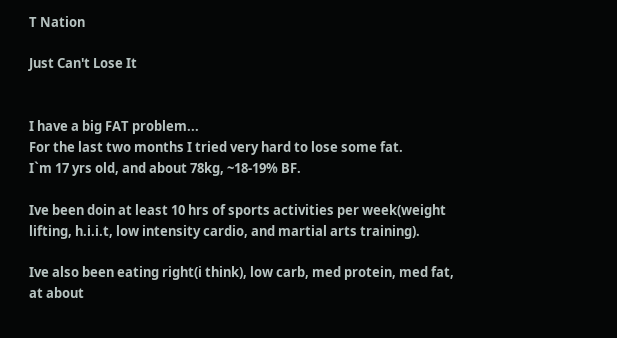T Nation

Just Can't Lose It


I have a big FAT problem...
For the last two months I tried very hard to lose some fat.
I`m 17 yrs old, and about 78kg, ~18-19% BF.

Ive been doin at least 10 hrs of sports activities per week(weight lifting, h.i.i.t, low intensity cardio, and martial arts training).

Ive also been eating right(i think), low carb, med protein, med fat, at about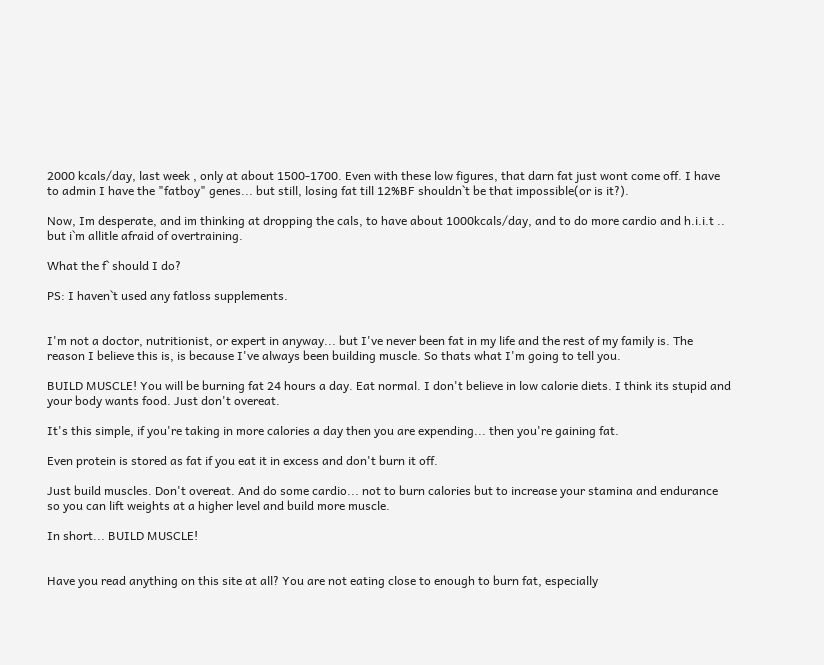2000 kcals/day, last week , only at about 1500-1700. Even with these low figures, that darn fat just wont come off. I have to admin I have the "fatboy" genes... but still, losing fat till 12%BF shouldn`t be that impossible(or is it?).

Now, Im desperate, and im thinking at dropping the cals, to have about 1000kcals/day, and to do more cardio and h.i.i.t .. but i`m allitle afraid of overtraining.

What the f` should I do?

PS: I haven`t used any fatloss supplements.


I'm not a doctor, nutritionist, or expert in anyway... but I've never been fat in my life and the rest of my family is. The reason I believe this is, is because I've always been building muscle. So thats what I'm going to tell you.

BUILD MUSCLE! You will be burning fat 24 hours a day. Eat normal. I don't believe in low calorie diets. I think its stupid and your body wants food. Just don't overeat.

It's this simple, if you're taking in more calories a day then you are expending... then you're gaining fat.

Even protein is stored as fat if you eat it in excess and don't burn it off.

Just build muscles. Don't overeat. And do some cardio... not to burn calories but to increase your stamina and endurance so you can lift weights at a higher level and build more muscle.

In short... BUILD MUSCLE!


Have you read anything on this site at all? You are not eating close to enough to burn fat, especially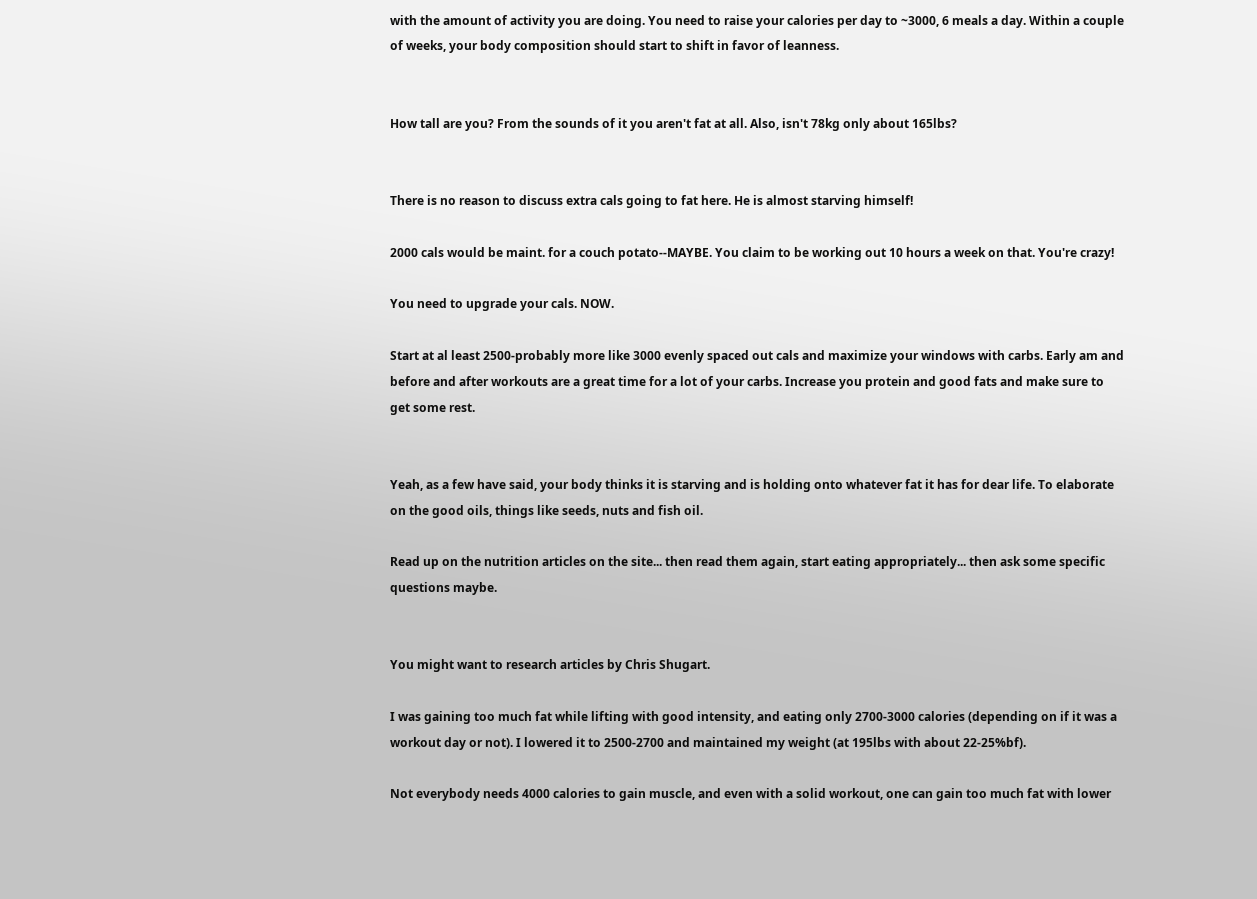with the amount of activity you are doing. You need to raise your calories per day to ~3000, 6 meals a day. Within a couple of weeks, your body composition should start to shift in favor of leanness.


How tall are you? From the sounds of it you aren't fat at all. Also, isn't 78kg only about 165lbs?


There is no reason to discuss extra cals going to fat here. He is almost starving himself!

2000 cals would be maint. for a couch potato--MAYBE. You claim to be working out 10 hours a week on that. You're crazy!

You need to upgrade your cals. NOW.

Start at al least 2500-probably more like 3000 evenly spaced out cals and maximize your windows with carbs. Early am and before and after workouts are a great time for a lot of your carbs. Increase you protein and good fats and make sure to get some rest.


Yeah, as a few have said, your body thinks it is starving and is holding onto whatever fat it has for dear life. To elaborate on the good oils, things like seeds, nuts and fish oil.

Read up on the nutrition articles on the site... then read them again, start eating appropriately... then ask some specific questions maybe.


You might want to research articles by Chris Shugart.

I was gaining too much fat while lifting with good intensity, and eating only 2700-3000 calories (depending on if it was a workout day or not). I lowered it to 2500-2700 and maintained my weight (at 195lbs with about 22-25%bf).

Not everybody needs 4000 calories to gain muscle, and even with a solid workout, one can gain too much fat with lower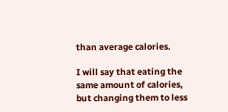than average calories.

I will say that eating the same amount of calories, but changing them to less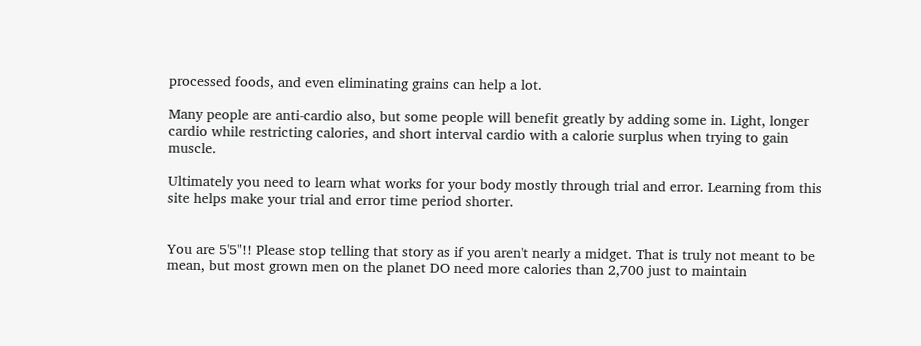processed foods, and even eliminating grains can help a lot.

Many people are anti-cardio also, but some people will benefit greatly by adding some in. Light, longer cardio while restricting calories, and short interval cardio with a calorie surplus when trying to gain muscle.

Ultimately you need to learn what works for your body mostly through trial and error. Learning from this site helps make your trial and error time period shorter.


You are 5'5"!! Please stop telling that story as if you aren't nearly a midget. That is truly not meant to be mean, but most grown men on the planet DO need more calories than 2,700 just to maintain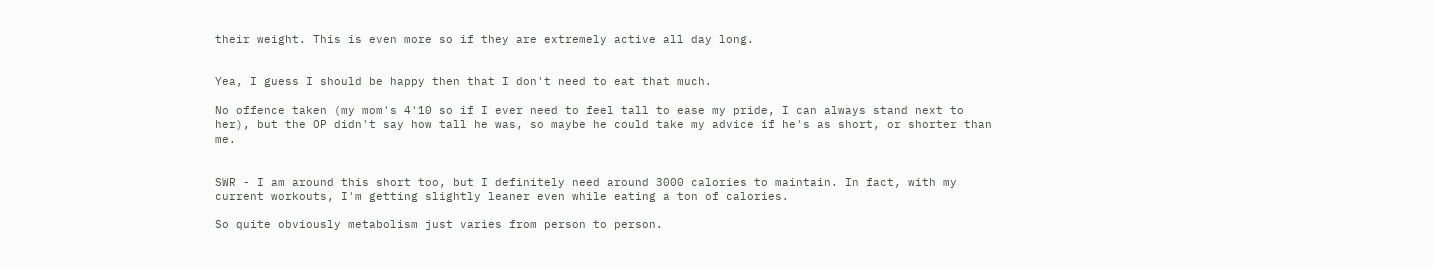their weight. This is even more so if they are extremely active all day long.


Yea, I guess I should be happy then that I don't need to eat that much.

No offence taken (my mom's 4'10 so if I ever need to feel tall to ease my pride, I can always stand next to her), but the OP didn't say how tall he was, so maybe he could take my advice if he's as short, or shorter than me.


SWR - I am around this short too, but I definitely need around 3000 calories to maintain. In fact, with my current workouts, I'm getting slightly leaner even while eating a ton of calories.

So quite obviously metabolism just varies from person to person.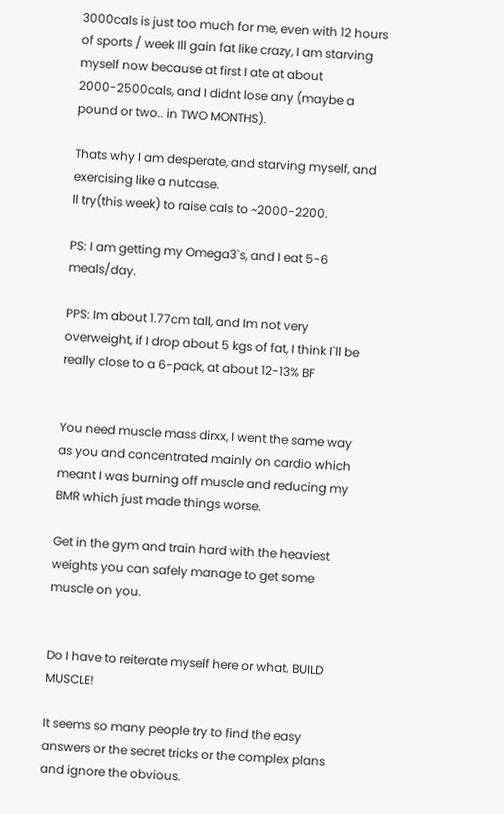3000cals is just too much for me, even with 12 hours of sports / week Ill gain fat like crazy, I am starving myself now because at first I ate at about 2000-2500cals, and I didnt lose any (maybe a pound or two.. in TWO MONTHS).

Thats why I am desperate, and starving myself, and exercising like a nutcase.
ll try(this week) to raise cals to ~2000-2200.

PS: I am getting my Omega3`s, and I eat 5-6 meals/day.

PPS: Im about 1.77cm tall, and Im not very overweight, if I drop about 5 kgs of fat, I think I`ll be really close to a 6-pack, at about 12-13% BF


You need muscle mass dirxx, I went the same way as you and concentrated mainly on cardio which meant I was burning off muscle and reducing my BMR which just made things worse.

Get in the gym and train hard with the heaviest weights you can safely manage to get some muscle on you.


Do I have to reiterate myself here or what. BUILD MUSCLE!

It seems so many people try to find the easy answers or the secret tricks or the complex plans and ignore the obvious.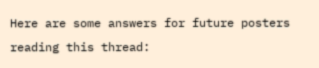Here are some answers for future posters reading this thread: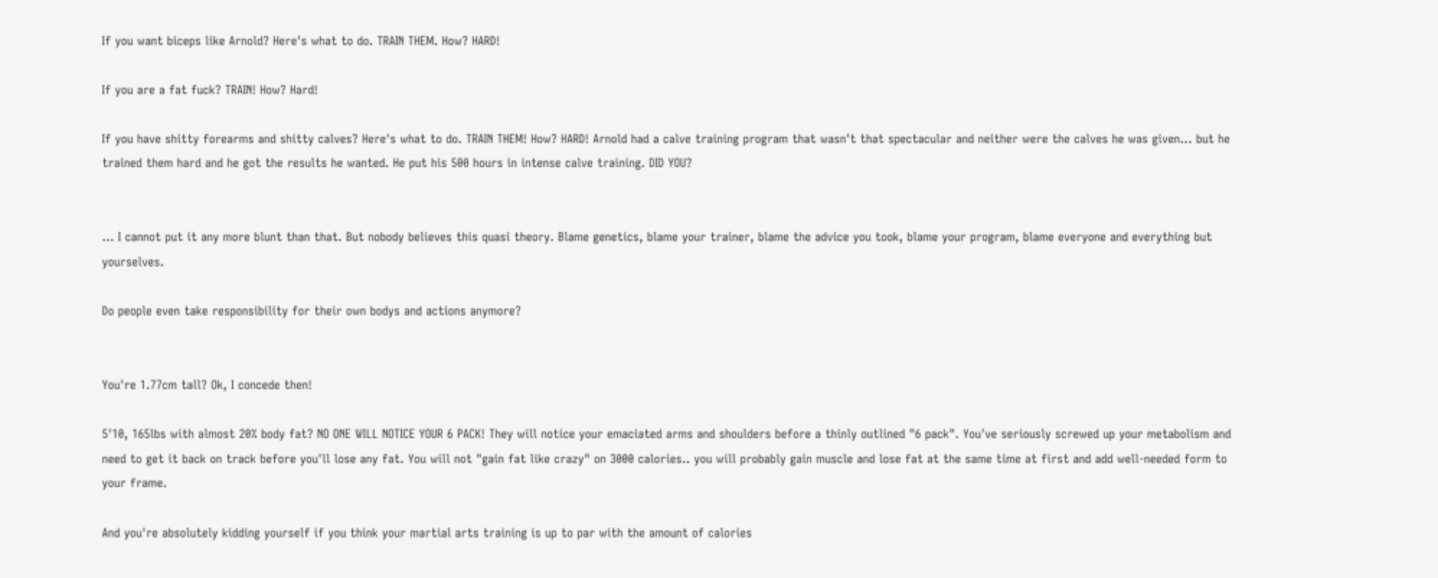If you want biceps like Arnold? Here's what to do. TRAIN THEM. How? HARD!

If you are a fat fuck? TRAIN! How? Hard!

If you have shitty forearms and shitty calves? Here's what to do. TRAIN THEM! How? HARD! Arnold had a calve training program that wasn't that spectacular and neither were the calves he was given... but he trained them hard and he got the results he wanted. He put his 500 hours in intense calve training. DID YOU?


... I cannot put it any more blunt than that. But nobody believes this quasi theory. Blame genetics, blame your trainer, blame the advice you took, blame your program, blame everyone and everything but yourselves.

Do people even take responsibility for their own bodys and actions anymore?


You're 1.77cm tall? Ok, I concede then!

5'10, 165lbs with almost 20% body fat? NO ONE WILL NOTICE YOUR 6 PACK! They will notice your emaciated arms and shoulders before a thinly outlined "6 pack". You've seriously screwed up your metabolism and need to get it back on track before you'll lose any fat. You will not "gain fat like crazy" on 3000 calories.. you will probably gain muscle and lose fat at the same time at first and add well-needed form to your frame.

And you're absolutely kidding yourself if you think your martial arts training is up to par with the amount of calories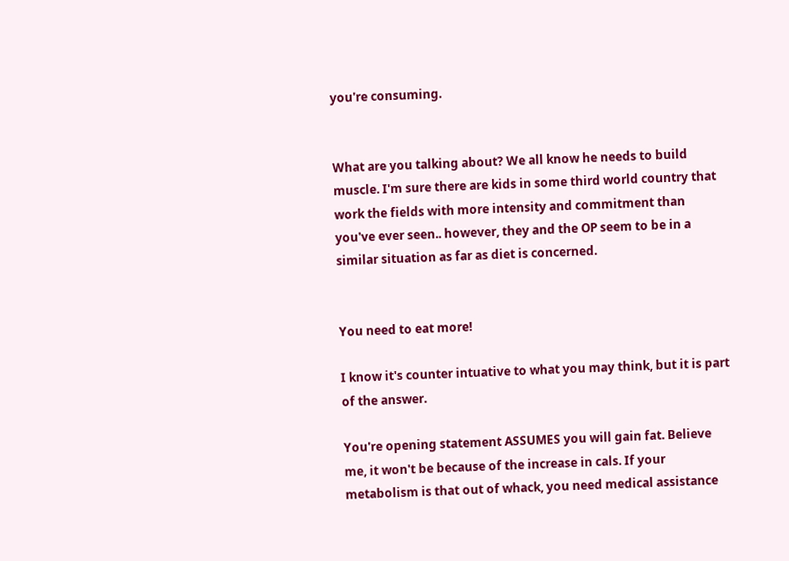you're consuming.


What are you talking about? We all know he needs to build muscle. I'm sure there are kids in some third world country that work the fields with more intensity and commitment than you've ever seen.. however, they and the OP seem to be in a similar situation as far as diet is concerned.


You need to eat more!

I know it's counter intuative to what you may think, but it is part of the answer.

You're opening statement ASSUMES you will gain fat. Believe me, it won't be because of the increase in cals. If your metabolism is that out of whack, you need medical assistance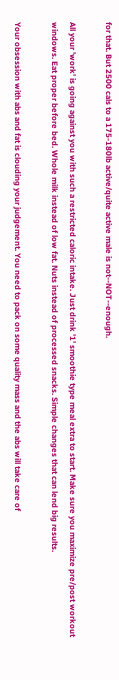for that. But 2500 cals to a 175-180lb active/quite active male is not--NOT--enough.

All your 'work' is going against you with such a restricted caloric intake. Just drink '1' smoothie type meal extra to start. Make sure you maximize pre/post workout windows. Eat proper before bed. Whole milk instead of low fat. Nuts instead of processed snacks. Simple changes that can lend big results.

Your obsession with abs and fat is clouding your judgement. You need to pack on some quality mass and the abs will take care of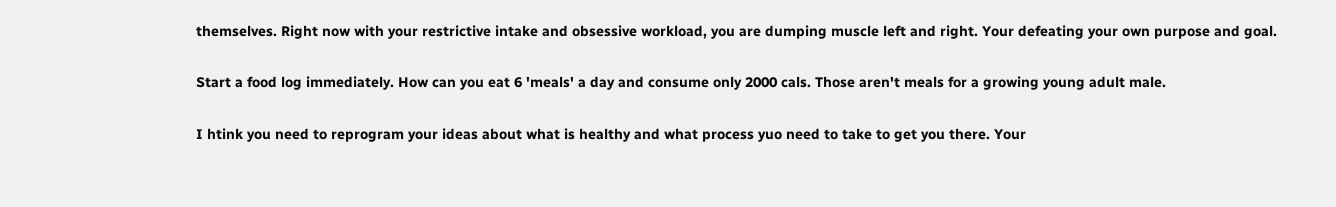themselves. Right now with your restrictive intake and obsessive workload, you are dumping muscle left and right. Your defeating your own purpose and goal.

Start a food log immediately. How can you eat 6 'meals' a day and consume only 2000 cals. Those aren't meals for a growing young adult male.

I htink you need to reprogram your ideas about what is healthy and what process yuo need to take to get you there. Your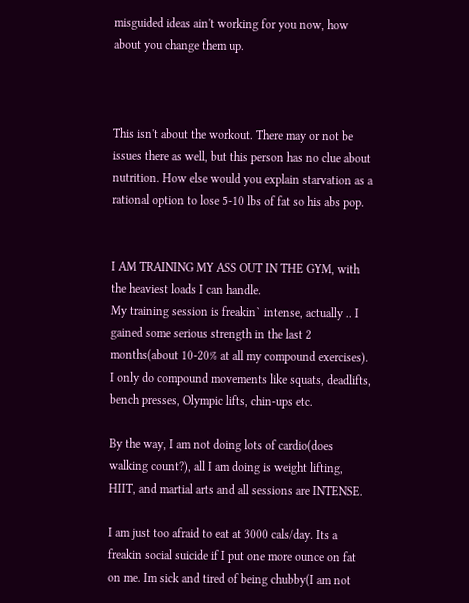misguided ideas ain't working for you now, how about you change them up.



This isn't about the workout. There may or not be issues there as well, but this person has no clue about nutrition. How else would you explain starvation as a rational option to lose 5-10 lbs of fat so his abs pop.


I AM TRAINING MY ASS OUT IN THE GYM, with the heaviest loads I can handle.
My training session is freakin` intense, actually .. I gained some serious strength in the last 2 months(about 10-20% at all my compound exercises).
I only do compound movements like squats, deadlifts, bench presses, Olympic lifts, chin-ups etc.

By the way, I am not doing lots of cardio(does walking count?), all I am doing is weight lifting, HIIT, and martial arts and all sessions are INTENSE.

I am just too afraid to eat at 3000 cals/day. Its a freakin social suicide if I put one more ounce on fat on me. Im sick and tired of being chubby(I am not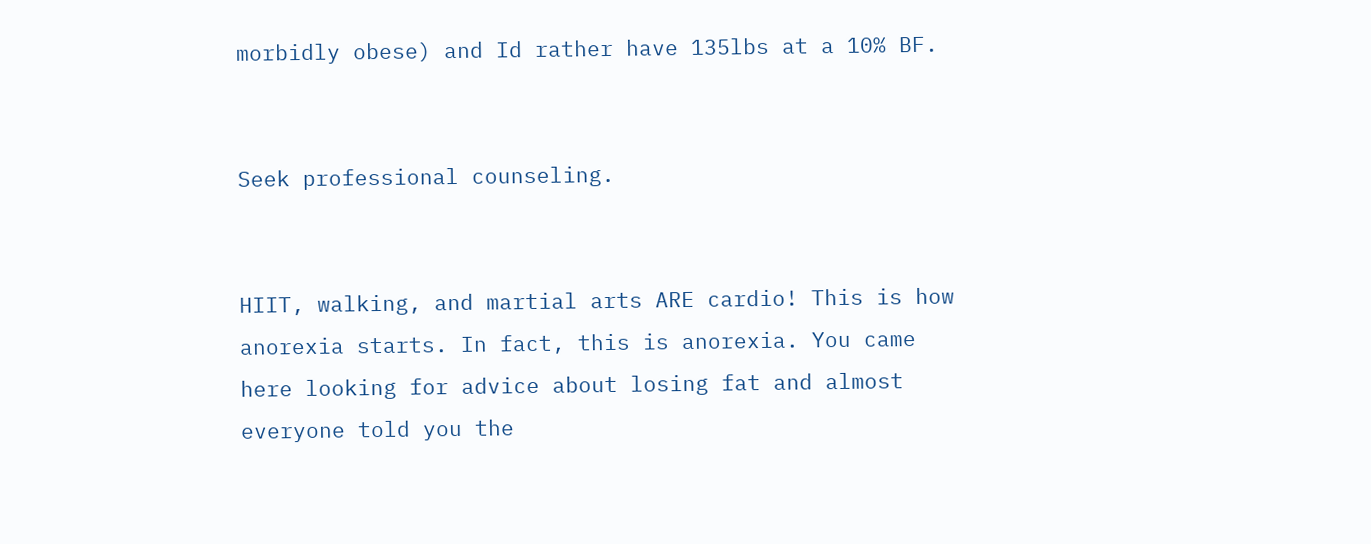morbidly obese) and Id rather have 135lbs at a 10% BF.


Seek professional counseling.


HIIT, walking, and martial arts ARE cardio! This is how anorexia starts. In fact, this is anorexia. You came here looking for advice about losing fat and almost everyone told you the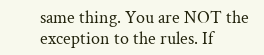same thing. You are NOT the exception to the rules. If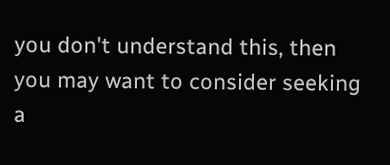you don't understand this, then you may want to consider seeking a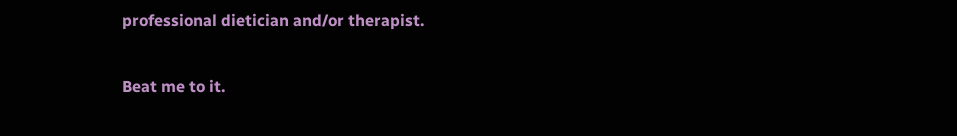professional dietician and/or therapist.

Beat me to it.